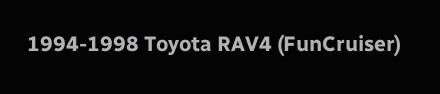1994-1998 Toyota RAV4 (FunCruiser)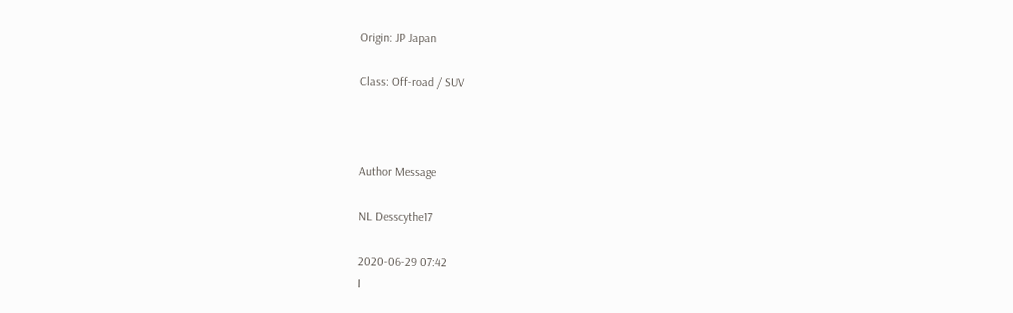Origin: JP Japan

Class: Off-road / SUV



Author Message

NL Desscythe17

2020-06-29 07:42
I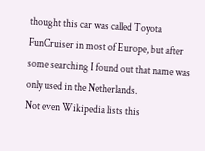thought this car was called Toyota FunCruiser in most of Europe, but after some searching I found out that name was only used in the Netherlands.
Not even Wikipedia lists this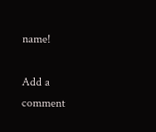name!

Add a comment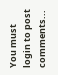You must login to post comments...